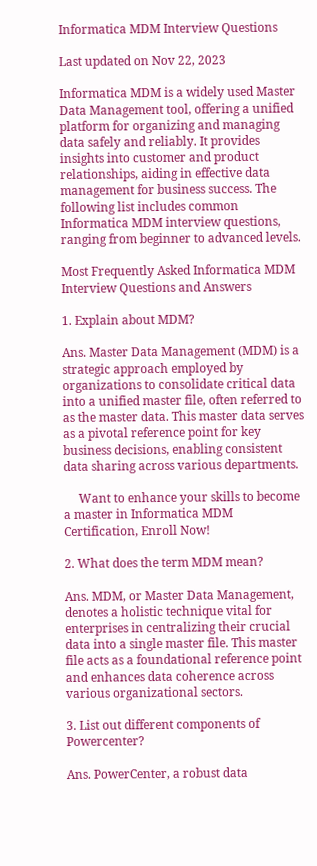Informatica MDM Interview Questions

Last updated on Nov 22, 2023

Informatica MDM is a widely used Master Data Management tool, offering a unified platform for organizing and managing data safely and reliably. It provides insights into customer and product relationships, aiding in effective data management for business success. The following list includes common Informatica MDM interview questions, ranging from beginner to advanced levels.

Most Frequently Asked Informatica MDM Interview Questions and Answers

1. Explain about MDM?

Ans. Master Data Management (MDM) is a strategic approach employed by organizations to consolidate critical data into a unified master file, often referred to as the master data. This master data serves as a pivotal reference point for key business decisions, enabling consistent data sharing across various departments.

     Want to enhance your skills to become a master in Informatica MDM Certification, Enroll Now!

2. What does the term MDM mean?

Ans. MDM, or Master Data Management, denotes a holistic technique vital for enterprises in centralizing their crucial data into a single master file. This master file acts as a foundational reference point and enhances data coherence across various organizational sectors.

3. List out different components of Powercenter?

Ans. PowerCenter, a robust data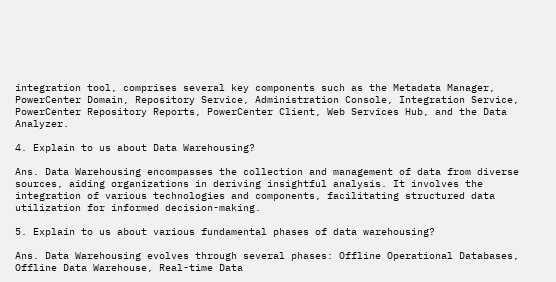integration tool, comprises several key components such as the Metadata Manager, PowerCenter Domain, Repository Service, Administration Console, Integration Service, PowerCenter Repository Reports, PowerCenter Client, Web Services Hub, and the Data Analyzer.

4. Explain to us about Data Warehousing?

Ans. Data Warehousing encompasses the collection and management of data from diverse sources, aiding organizations in deriving insightful analysis. It involves the integration of various technologies and components, facilitating structured data utilization for informed decision-making.

5. Explain to us about various fundamental phases of data warehousing?

Ans. Data Warehousing evolves through several phases: Offline Operational Databases, Offline Data Warehouse, Real-time Data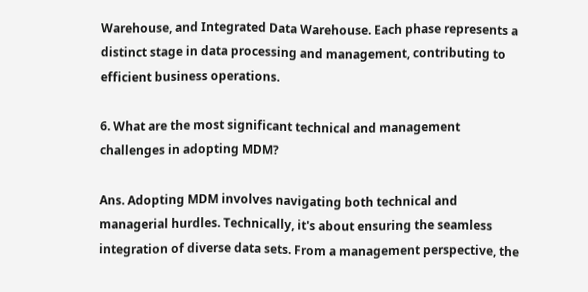Warehouse, and Integrated Data Warehouse. Each phase represents a distinct stage in data processing and management, contributing to efficient business operations.

6. What are the most significant technical and management challenges in adopting MDM?

Ans. Adopting MDM involves navigating both technical and managerial hurdles. Technically, it's about ensuring the seamless integration of diverse data sets. From a management perspective, the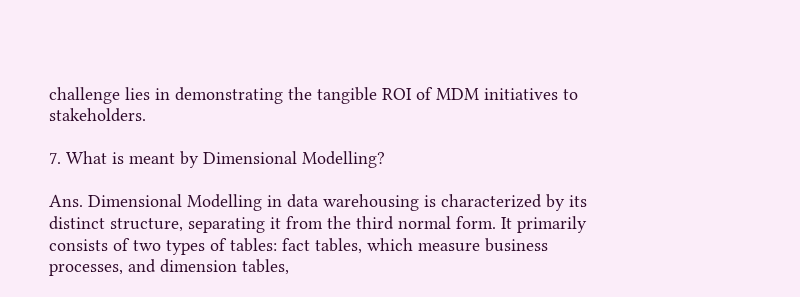challenge lies in demonstrating the tangible ROI of MDM initiatives to stakeholders.

7. What is meant by Dimensional Modelling?

Ans. Dimensional Modelling in data warehousing is characterized by its distinct structure, separating it from the third normal form. It primarily consists of two types of tables: fact tables, which measure business processes, and dimension tables,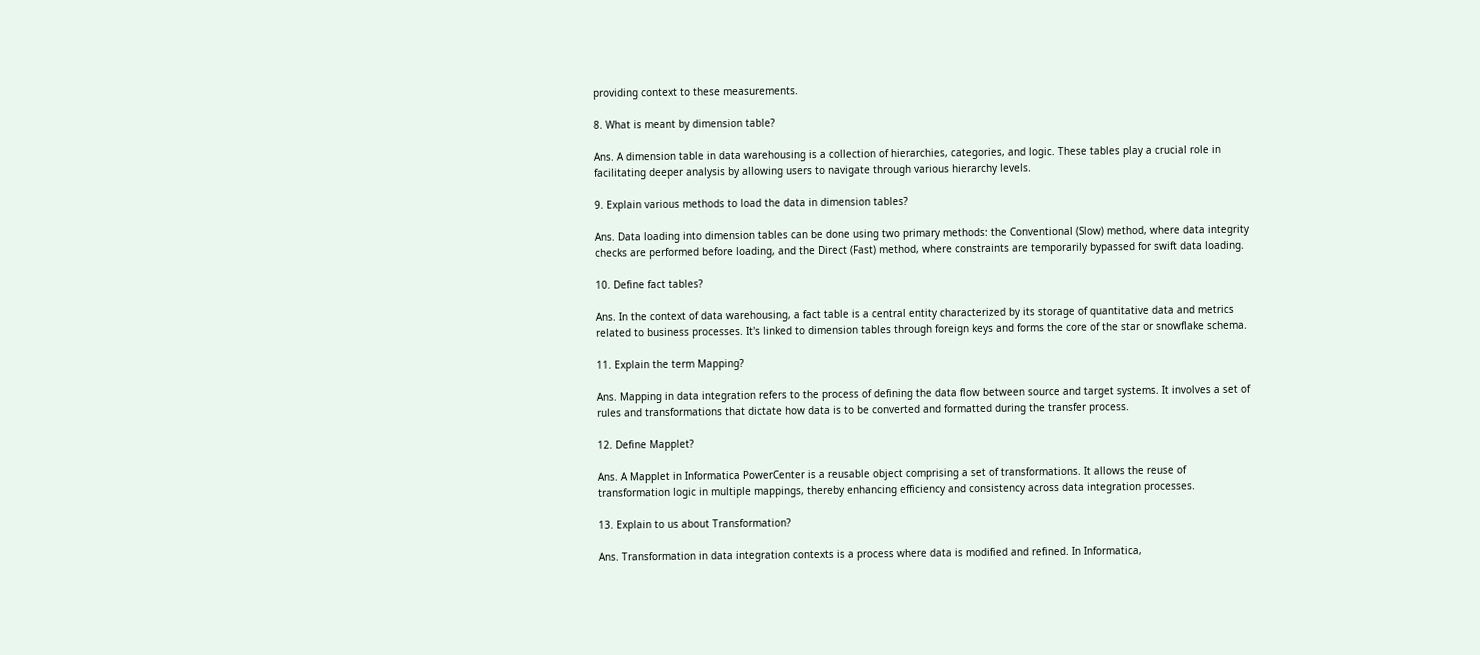providing context to these measurements.

8. What is meant by dimension table?

Ans. A dimension table in data warehousing is a collection of hierarchies, categories, and logic. These tables play a crucial role in facilitating deeper analysis by allowing users to navigate through various hierarchy levels.

9. Explain various methods to load the data in dimension tables?

Ans. Data loading into dimension tables can be done using two primary methods: the Conventional (Slow) method, where data integrity checks are performed before loading, and the Direct (Fast) method, where constraints are temporarily bypassed for swift data loading.

10. Define fact tables?

Ans. In the context of data warehousing, a fact table is a central entity characterized by its storage of quantitative data and metrics related to business processes. It's linked to dimension tables through foreign keys and forms the core of the star or snowflake schema.

11. Explain the term Mapping?

Ans. Mapping in data integration refers to the process of defining the data flow between source and target systems. It involves a set of rules and transformations that dictate how data is to be converted and formatted during the transfer process.

12. Define Mapplet?

Ans. A Mapplet in Informatica PowerCenter is a reusable object comprising a set of transformations. It allows the reuse of transformation logic in multiple mappings, thereby enhancing efficiency and consistency across data integration processes.

13. Explain to us about Transformation?

Ans. Transformation in data integration contexts is a process where data is modified and refined. In Informatica,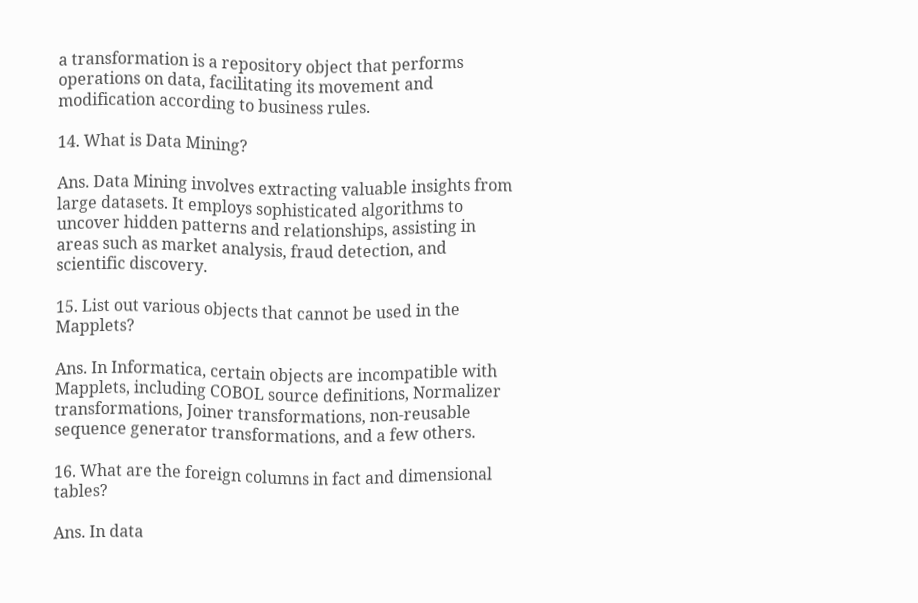a transformation is a repository object that performs operations on data, facilitating its movement and modification according to business rules.

14. What is Data Mining?

Ans. Data Mining involves extracting valuable insights from large datasets. It employs sophisticated algorithms to uncover hidden patterns and relationships, assisting in areas such as market analysis, fraud detection, and scientific discovery.

15. List out various objects that cannot be used in the Mapplets?

Ans. In Informatica, certain objects are incompatible with Mapplets, including COBOL source definitions, Normalizer transformations, Joiner transformations, non-reusable sequence generator transformations, and a few others.

16. What are the foreign columns in fact and dimensional tables?

Ans. In data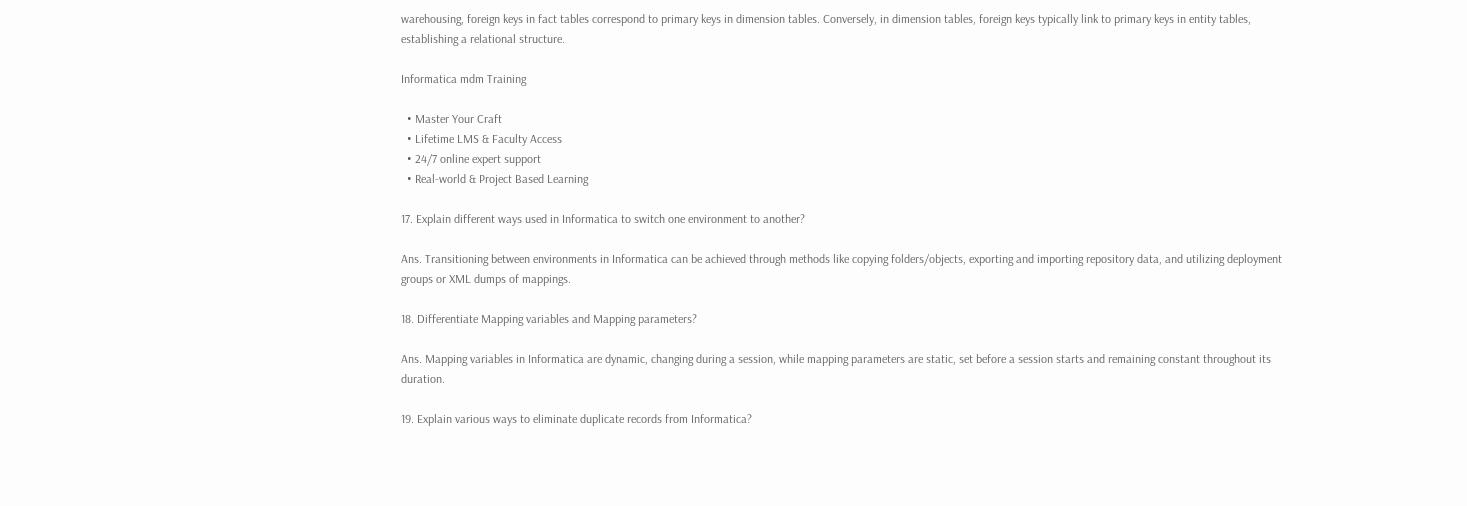warehousing, foreign keys in fact tables correspond to primary keys in dimension tables. Conversely, in dimension tables, foreign keys typically link to primary keys in entity tables, establishing a relational structure.

Informatica mdm Training

  • Master Your Craft
  • Lifetime LMS & Faculty Access
  • 24/7 online expert support
  • Real-world & Project Based Learning

17. Explain different ways used in Informatica to switch one environment to another?

Ans. Transitioning between environments in Informatica can be achieved through methods like copying folders/objects, exporting and importing repository data, and utilizing deployment groups or XML dumps of mappings.

18. Differentiate Mapping variables and Mapping parameters?

Ans. Mapping variables in Informatica are dynamic, changing during a session, while mapping parameters are static, set before a session starts and remaining constant throughout its duration.

19. Explain various ways to eliminate duplicate records from Informatica?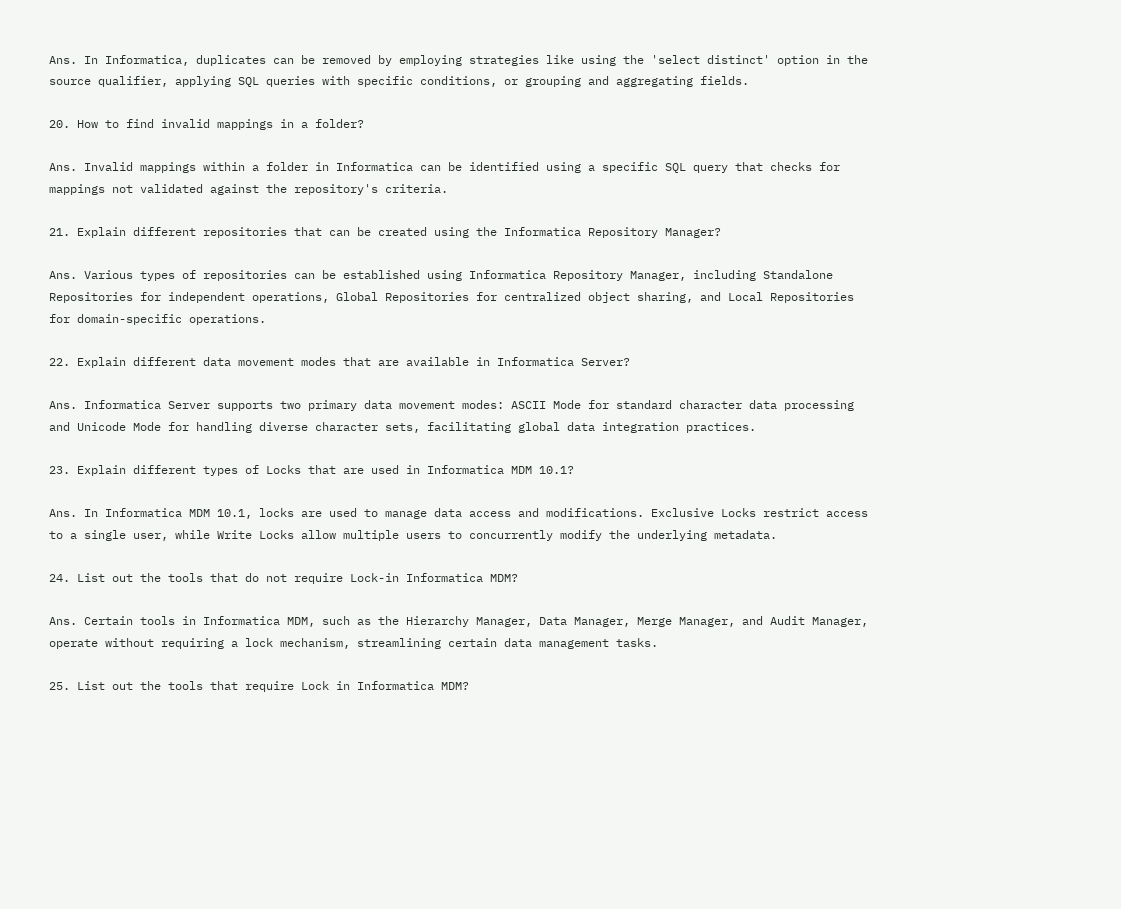Ans. In Informatica, duplicates can be removed by employing strategies like using the 'select distinct' option in the source qualifier, applying SQL queries with specific conditions, or grouping and aggregating fields.

20. How to find invalid mappings in a folder?

Ans. Invalid mappings within a folder in Informatica can be identified using a specific SQL query that checks for mappings not validated against the repository's criteria.

21. Explain different repositories that can be created using the Informatica Repository Manager?

Ans. Various types of repositories can be established using Informatica Repository Manager, including Standalone Repositories for independent operations, Global Repositories for centralized object sharing, and Local Repositories for domain-specific operations.

22. Explain different data movement modes that are available in Informatica Server?

Ans. Informatica Server supports two primary data movement modes: ASCII Mode for standard character data processing and Unicode Mode for handling diverse character sets, facilitating global data integration practices.

23. Explain different types of Locks that are used in Informatica MDM 10.1?

Ans. In Informatica MDM 10.1, locks are used to manage data access and modifications. Exclusive Locks restrict access to a single user, while Write Locks allow multiple users to concurrently modify the underlying metadata.

24. List out the tools that do not require Lock-in Informatica MDM?

Ans. Certain tools in Informatica MDM, such as the Hierarchy Manager, Data Manager, Merge Manager, and Audit Manager, operate without requiring a lock mechanism, streamlining certain data management tasks.

25. List out the tools that require Lock in Informatica MDM?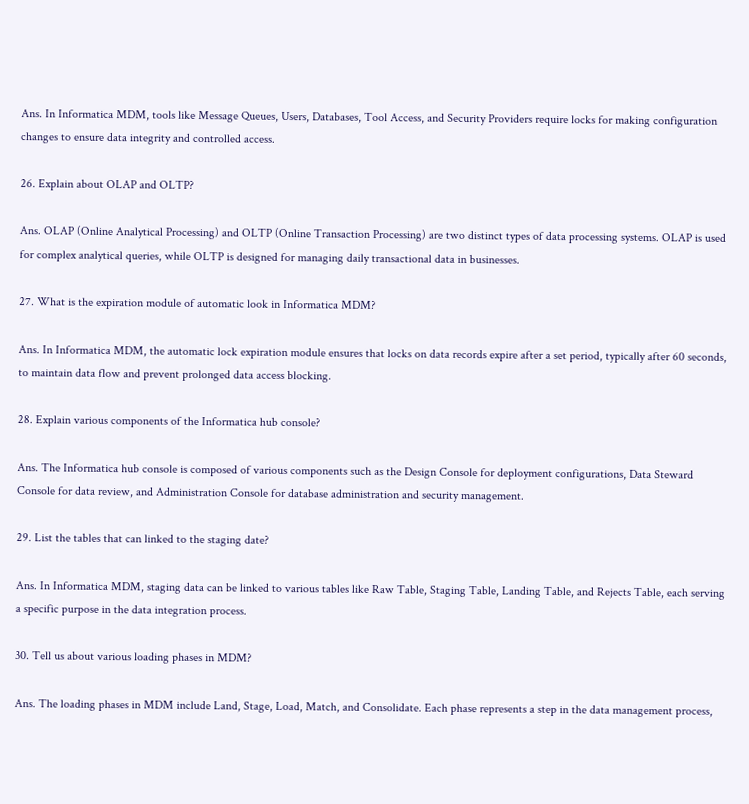Ans. In Informatica MDM, tools like Message Queues, Users, Databases, Tool Access, and Security Providers require locks for making configuration changes to ensure data integrity and controlled access.

26. Explain about OLAP and OLTP?

Ans. OLAP (Online Analytical Processing) and OLTP (Online Transaction Processing) are two distinct types of data processing systems. OLAP is used for complex analytical queries, while OLTP is designed for managing daily transactional data in businesses.

27. What is the expiration module of automatic look in Informatica MDM?

Ans. In Informatica MDM, the automatic lock expiration module ensures that locks on data records expire after a set period, typically after 60 seconds, to maintain data flow and prevent prolonged data access blocking.

28. Explain various components of the Informatica hub console?

Ans. The Informatica hub console is composed of various components such as the Design Console for deployment configurations, Data Steward Console for data review, and Administration Console for database administration and security management.

29. List the tables that can linked to the staging date?

Ans. In Informatica MDM, staging data can be linked to various tables like Raw Table, Staging Table, Landing Table, and Rejects Table, each serving a specific purpose in the data integration process.

30. Tell us about various loading phases in MDM?

Ans. The loading phases in MDM include Land, Stage, Load, Match, and Consolidate. Each phase represents a step in the data management process,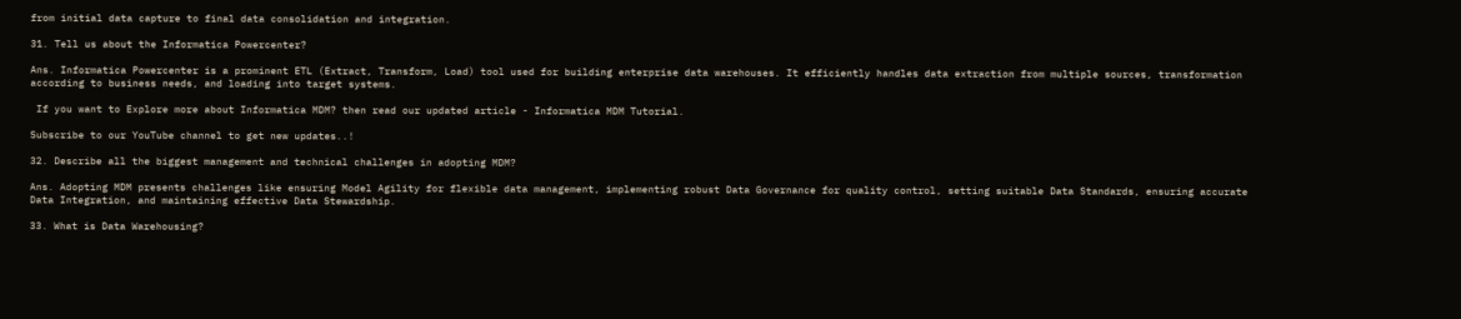from initial data capture to final data consolidation and integration.

31. Tell us about the Informatica Powercenter?

Ans. Informatica Powercenter is a prominent ETL (Extract, Transform, Load) tool used for building enterprise data warehouses. It efficiently handles data extraction from multiple sources, transformation according to business needs, and loading into target systems.

 If you want to Explore more about Informatica MDM? then read our updated article - Informatica MDM Tutorial.

Subscribe to our YouTube channel to get new updates..!

32. Describe all the biggest management and technical challenges in adopting MDM?

Ans. Adopting MDM presents challenges like ensuring Model Agility for flexible data management, implementing robust Data Governance for quality control, setting suitable Data Standards, ensuring accurate Data Integration, and maintaining effective Data Stewardship.

33. What is Data Warehousing?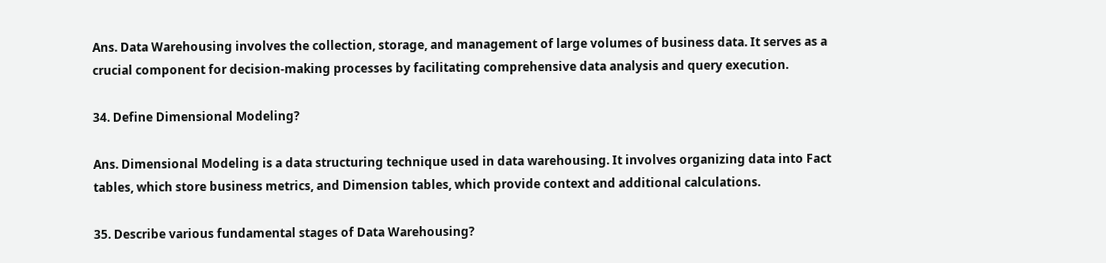Ans. Data Warehousing involves the collection, storage, and management of large volumes of business data. It serves as a crucial component for decision-making processes by facilitating comprehensive data analysis and query execution.

34. Define Dimensional Modeling?

Ans. Dimensional Modeling is a data structuring technique used in data warehousing. It involves organizing data into Fact tables, which store business metrics, and Dimension tables, which provide context and additional calculations.

35. Describe various fundamental stages of Data Warehousing?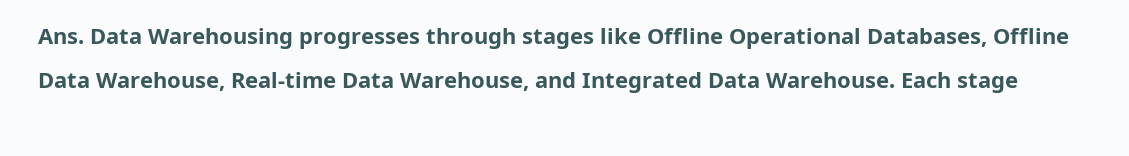Ans. Data Warehousing progresses through stages like Offline Operational Databases, Offline Data Warehouse, Real-time Data Warehouse, and Integrated Data Warehouse. Each stage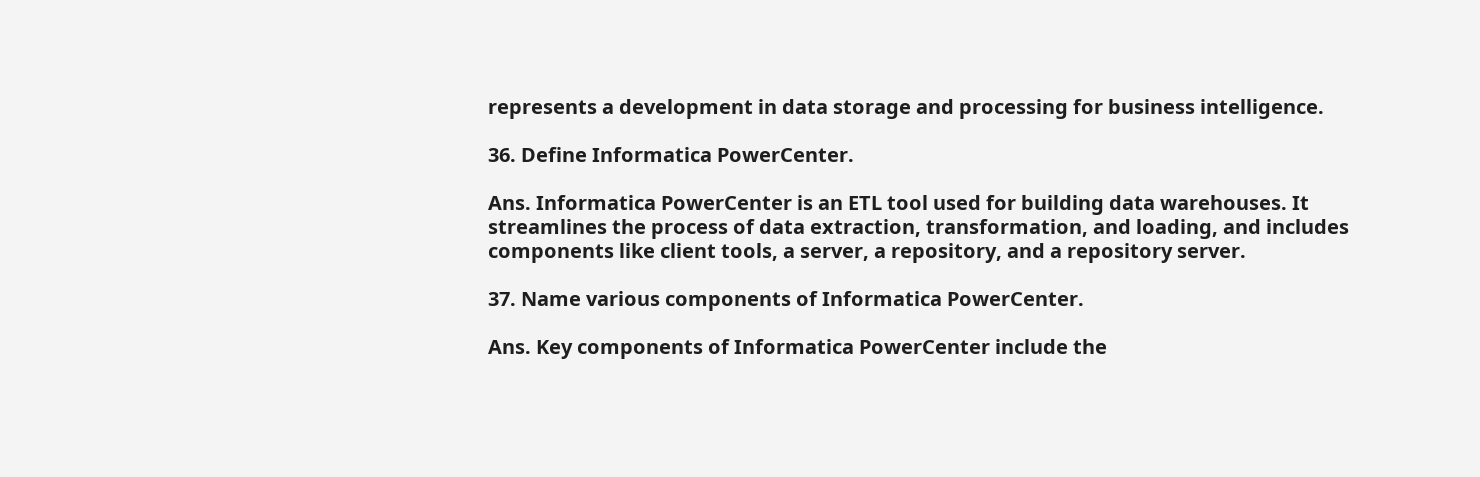represents a development in data storage and processing for business intelligence.

36. Define Informatica PowerCenter.

Ans. Informatica PowerCenter is an ETL tool used for building data warehouses. It streamlines the process of data extraction, transformation, and loading, and includes components like client tools, a server, a repository, and a repository server.

37. Name various components of Informatica PowerCenter.

Ans. Key components of Informatica PowerCenter include the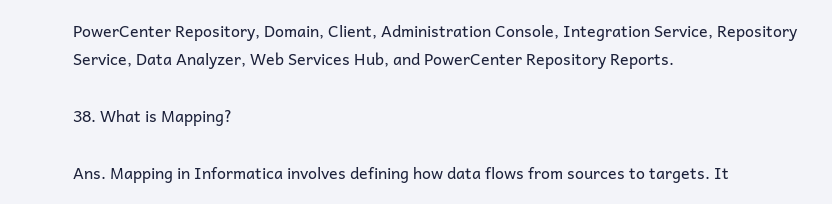PowerCenter Repository, Domain, Client, Administration Console, Integration Service, Repository Service, Data Analyzer, Web Services Hub, and PowerCenter Repository Reports.

38. What is Mapping?

Ans. Mapping in Informatica involves defining how data flows from sources to targets. It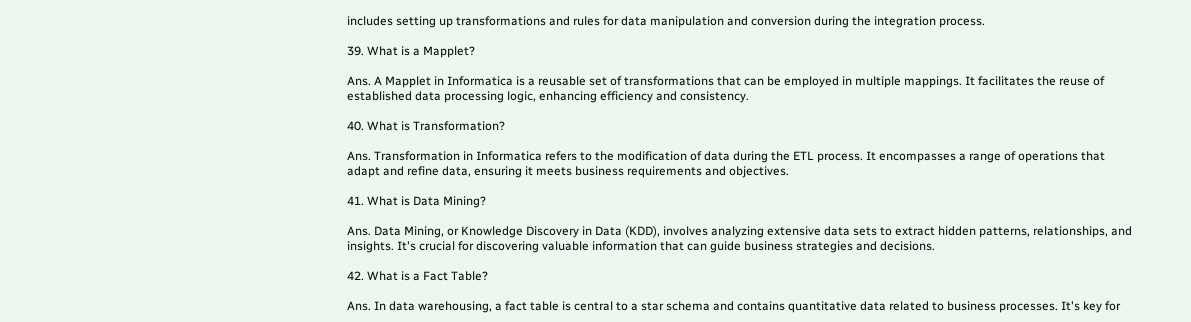includes setting up transformations and rules for data manipulation and conversion during the integration process.

39. What is a Mapplet?

Ans. A Mapplet in Informatica is a reusable set of transformations that can be employed in multiple mappings. It facilitates the reuse of established data processing logic, enhancing efficiency and consistency.

40. What is Transformation?

Ans. Transformation in Informatica refers to the modification of data during the ETL process. It encompasses a range of operations that adapt and refine data, ensuring it meets business requirements and objectives.

41. What is Data Mining?

Ans. Data Mining, or Knowledge Discovery in Data (KDD), involves analyzing extensive data sets to extract hidden patterns, relationships, and insights. It's crucial for discovering valuable information that can guide business strategies and decisions.

42. What is a Fact Table?

Ans. In data warehousing, a fact table is central to a star schema and contains quantitative data related to business processes. It's key for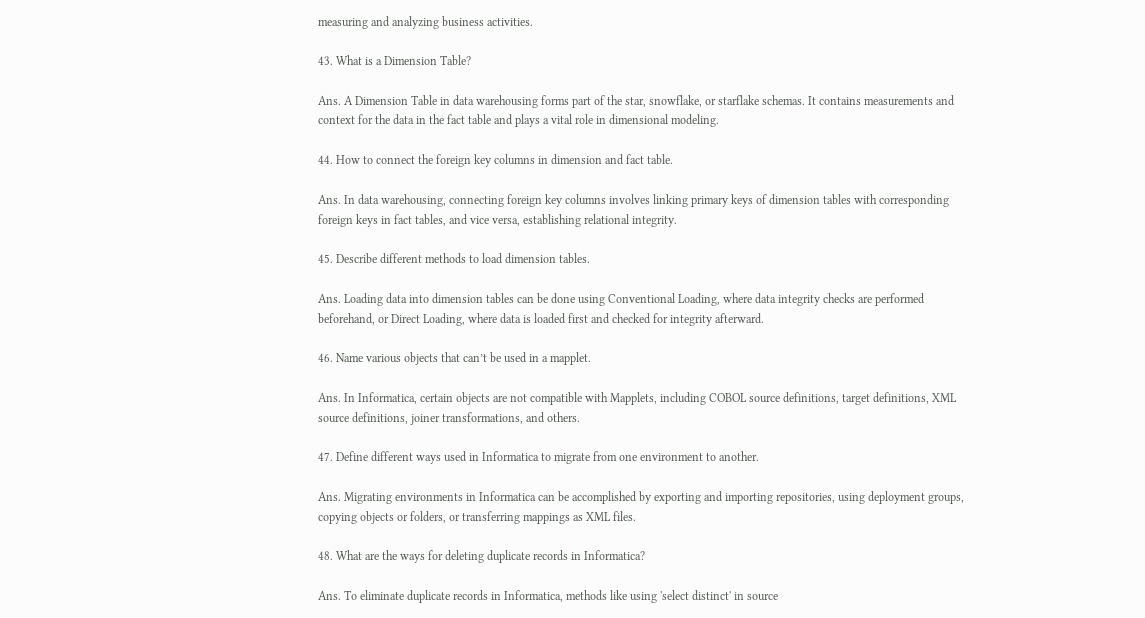measuring and analyzing business activities.

43. What is a Dimension Table?

Ans. A Dimension Table in data warehousing forms part of the star, snowflake, or starflake schemas. It contains measurements and context for the data in the fact table and plays a vital role in dimensional modeling.

44. How to connect the foreign key columns in dimension and fact table.

Ans. In data warehousing, connecting foreign key columns involves linking primary keys of dimension tables with corresponding foreign keys in fact tables, and vice versa, establishing relational integrity.

45. Describe different methods to load dimension tables.

Ans. Loading data into dimension tables can be done using Conventional Loading, where data integrity checks are performed beforehand, or Direct Loading, where data is loaded first and checked for integrity afterward.

46. Name various objects that can’t be used in a mapplet.

Ans. In Informatica, certain objects are not compatible with Mapplets, including COBOL source definitions, target definitions, XML source definitions, joiner transformations, and others.

47. Define different ways used in Informatica to migrate from one environment to another.

Ans. Migrating environments in Informatica can be accomplished by exporting and importing repositories, using deployment groups, copying objects or folders, or transferring mappings as XML files.

48. What are the ways for deleting duplicate records in Informatica?

Ans. To eliminate duplicate records in Informatica, methods like using 'select distinct' in source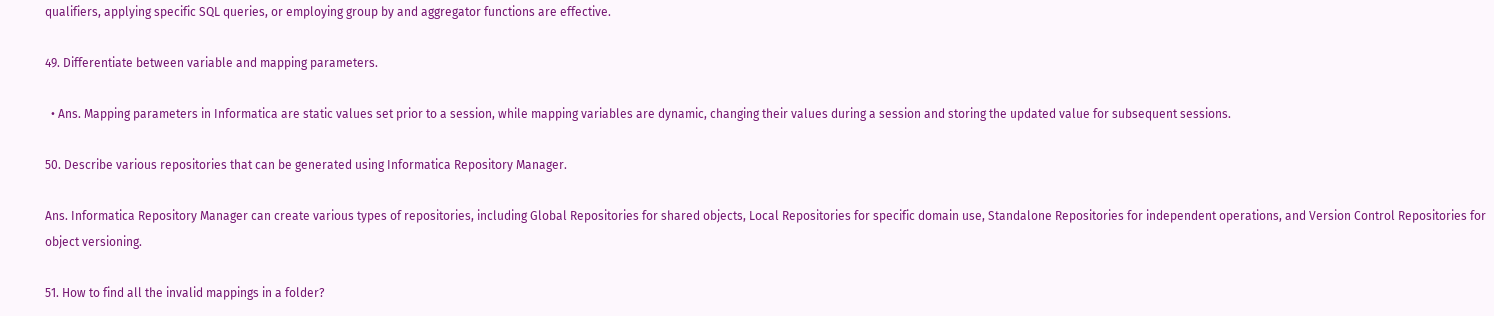qualifiers, applying specific SQL queries, or employing group by and aggregator functions are effective.

49. Differentiate between variable and mapping parameters.

  • Ans. Mapping parameters in Informatica are static values set prior to a session, while mapping variables are dynamic, changing their values during a session and storing the updated value for subsequent sessions.

50. Describe various repositories that can be generated using Informatica Repository Manager.

Ans. Informatica Repository Manager can create various types of repositories, including Global Repositories for shared objects, Local Repositories for specific domain use, Standalone Repositories for independent operations, and Version Control Repositories for object versioning.

51. How to find all the invalid mappings in a folder?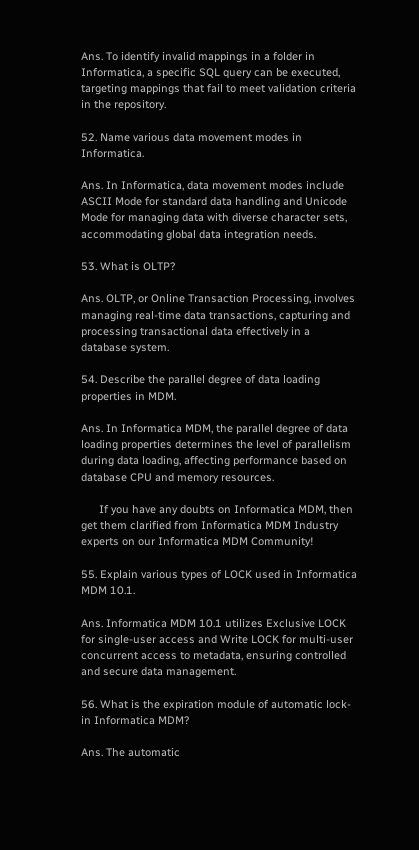Ans. To identify invalid mappings in a folder in Informatica, a specific SQL query can be executed, targeting mappings that fail to meet validation criteria in the repository.

52. Name various data movement modes in Informatica.

Ans. In Informatica, data movement modes include ASCII Mode for standard data handling and Unicode Mode for managing data with diverse character sets, accommodating global data integration needs.

53. What is OLTP?

Ans. OLTP, or Online Transaction Processing, involves managing real-time data transactions, capturing and processing transactional data effectively in a database system.

54. Describe the parallel degree of data loading properties in MDM.

Ans. In Informatica MDM, the parallel degree of data loading properties determines the level of parallelism during data loading, affecting performance based on database CPU and memory resources.

      If you have any doubts on Informatica MDM, then get them clarified from Informatica MDM Industry experts on our Informatica MDM Community!

55. Explain various types of LOCK used in Informatica MDM 10.1.

Ans. Informatica MDM 10.1 utilizes Exclusive LOCK for single-user access and Write LOCK for multi-user concurrent access to metadata, ensuring controlled and secure data management.

56. What is the expiration module of automatic lock-in Informatica MDM?

Ans. The automatic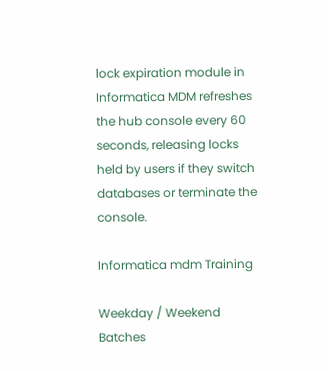lock expiration module in Informatica MDM refreshes the hub console every 60 seconds, releasing locks held by users if they switch databases or terminate the console.

Informatica mdm Training

Weekday / Weekend Batches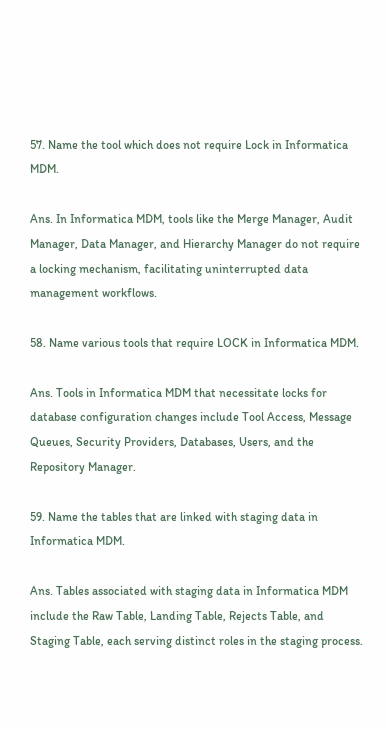57. Name the tool which does not require Lock in Informatica MDM.

Ans. In Informatica MDM, tools like the Merge Manager, Audit Manager, Data Manager, and Hierarchy Manager do not require a locking mechanism, facilitating uninterrupted data management workflows.

58. Name various tools that require LOCK in Informatica MDM.

Ans. Tools in Informatica MDM that necessitate locks for database configuration changes include Tool Access, Message Queues, Security Providers, Databases, Users, and the Repository Manager.

59. Name the tables that are linked with staging data in Informatica MDM.

Ans. Tables associated with staging data in Informatica MDM include the Raw Table, Landing Table, Rejects Table, and Staging Table, each serving distinct roles in the staging process.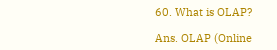60. What is OLAP?

Ans. OLAP (Online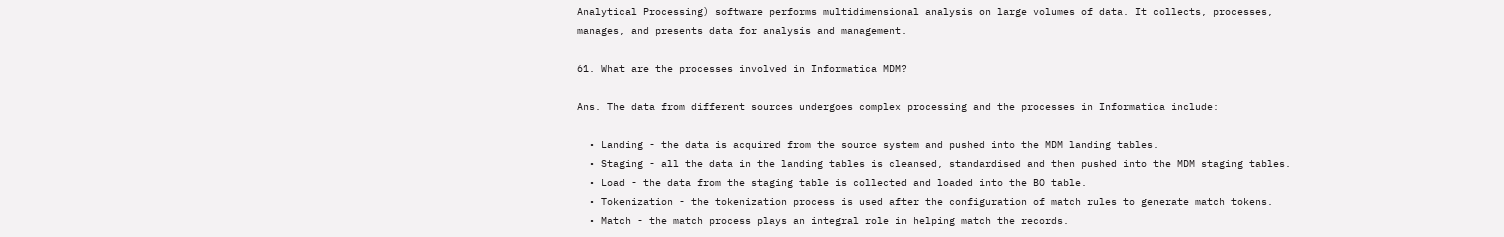Analytical Processing) software performs multidimensional analysis on large volumes of data. It collects, processes, manages, and presents data for analysis and management.

61. What are the processes involved in Informatica MDM?

Ans. The data from different sources undergoes complex processing and the processes in Informatica include:

  • Landing - the data is acquired from the source system and pushed into the MDM landing tables.
  • Staging - all the data in the landing tables is cleansed, standardised and then pushed into the MDM staging tables.
  • Load - the data from the staging table is collected and loaded into the BO table.
  • Tokenization - the tokenization process is used after the configuration of match rules to generate match tokens.
  • Match - the match process plays an integral role in helping match the records.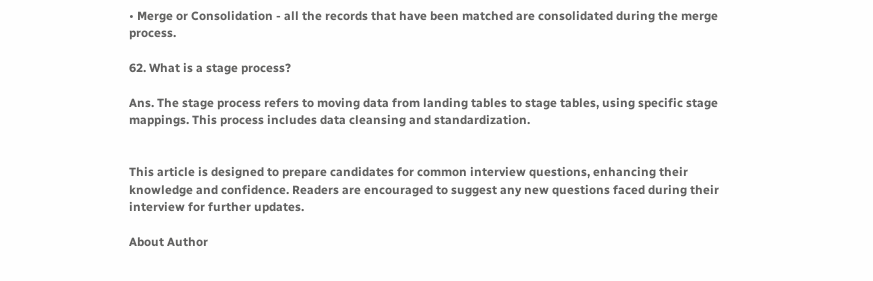• Merge or Consolidation - all the records that have been matched are consolidated during the merge process.

62. What is a stage process?

Ans. The stage process refers to moving data from landing tables to stage tables, using specific stage mappings. This process includes data cleansing and standardization.


This article is designed to prepare candidates for common interview questions, enhancing their knowledge and confidence. Readers are encouraged to suggest any new questions faced during their interview for further updates.

About Author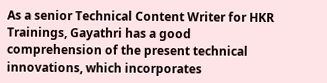As a senior Technical Content Writer for HKR Trainings, Gayathri has a good comprehension of the present technical innovations, which incorporates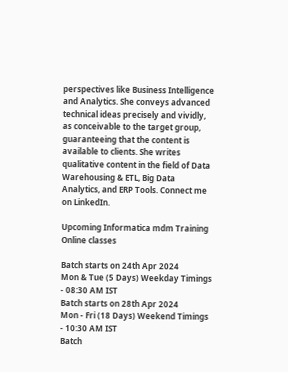perspectives like Business Intelligence and Analytics. She conveys advanced technical ideas precisely and vividly, as conceivable to the target group, guaranteeing that the content is available to clients. She writes qualitative content in the field of Data Warehousing & ETL, Big Data Analytics, and ERP Tools. Connect me on LinkedIn.

Upcoming Informatica mdm Training Online classes

Batch starts on 24th Apr 2024
Mon & Tue (5 Days) Weekday Timings - 08:30 AM IST
Batch starts on 28th Apr 2024
Mon - Fri (18 Days) Weekend Timings - 10:30 AM IST
Batch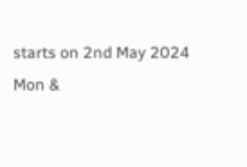starts on 2nd May 2024
Mon &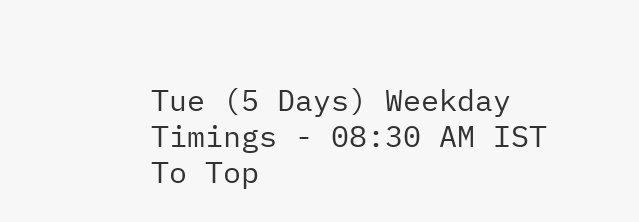Tue (5 Days) Weekday Timings - 08:30 AM IST
To Top